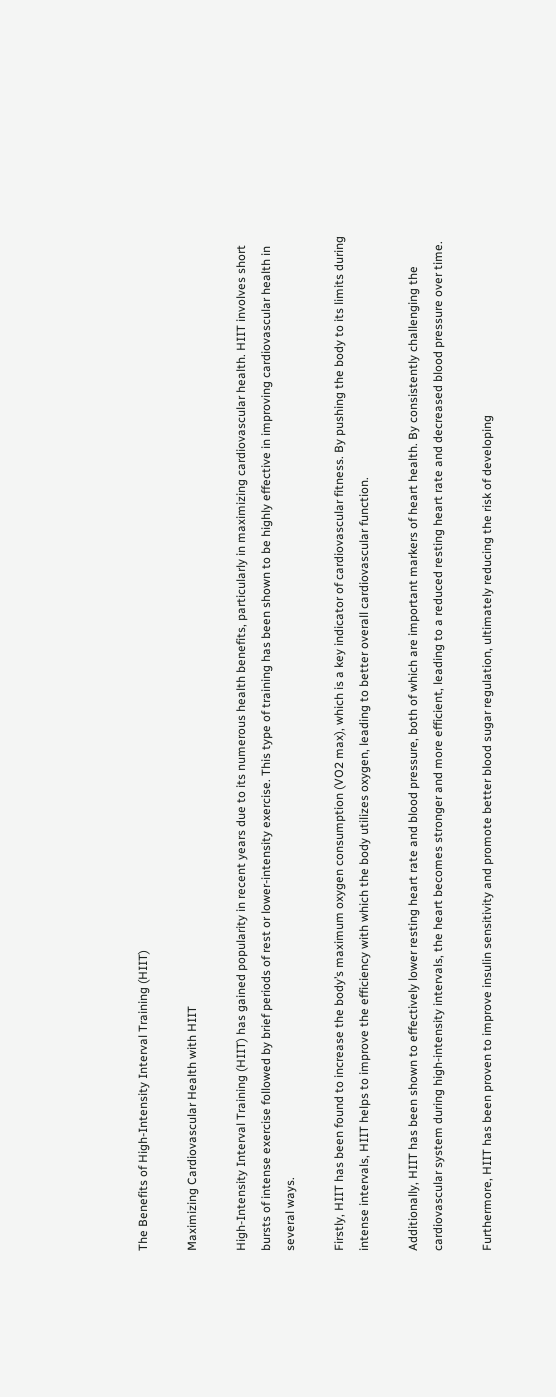The Benefits of High-Intensity Interval Training (HIIT)

Maximizing Cardiovascular Health with HIIT

High-Intensity Interval Training (HIIT) has gained popularity in recent years due to its numerous health benefits, particularly in maximizing cardiovascular health. HIIT involves short bursts of intense exercise followed by brief periods of rest or lower-intensity exercise. This type of training has been shown to be highly effective in improving cardiovascular health in several ways.

Firstly, HIIT has been found to increase the body’s maximum oxygen consumption (VO2 max), which is a key indicator of cardiovascular fitness. By pushing the body to its limits during intense intervals, HIIT helps to improve the efficiency with which the body utilizes oxygen, leading to better overall cardiovascular function.

Additionally, HIIT has been shown to effectively lower resting heart rate and blood pressure, both of which are important markers of heart health. By consistently challenging the cardiovascular system during high-intensity intervals, the heart becomes stronger and more efficient, leading to a reduced resting heart rate and decreased blood pressure over time.

Furthermore, HIIT has been proven to improve insulin sensitivity and promote better blood sugar regulation, ultimately reducing the risk of developing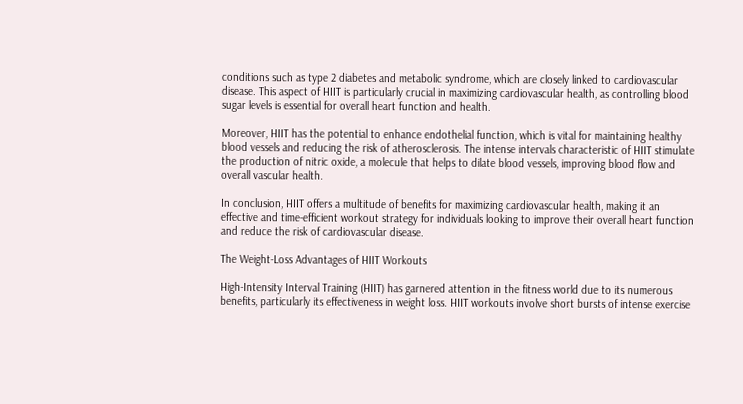conditions such as type 2 diabetes and metabolic syndrome, which are closely linked to cardiovascular disease. This aspect of HIIT is particularly crucial in maximizing cardiovascular health, as controlling blood sugar levels is essential for overall heart function and health.

Moreover, HIIT has the potential to enhance endothelial function, which is vital for maintaining healthy blood vessels and reducing the risk of atherosclerosis. The intense intervals characteristic of HIIT stimulate the production of nitric oxide, a molecule that helps to dilate blood vessels, improving blood flow and overall vascular health.

In conclusion, HIIT offers a multitude of benefits for maximizing cardiovascular health, making it an effective and time-efficient workout strategy for individuals looking to improve their overall heart function and reduce the risk of cardiovascular disease.

The Weight-Loss Advantages of HIIT Workouts

High-Intensity Interval Training (HIIT) has garnered attention in the fitness world due to its numerous benefits, particularly its effectiveness in weight loss. HIIT workouts involve short bursts of intense exercise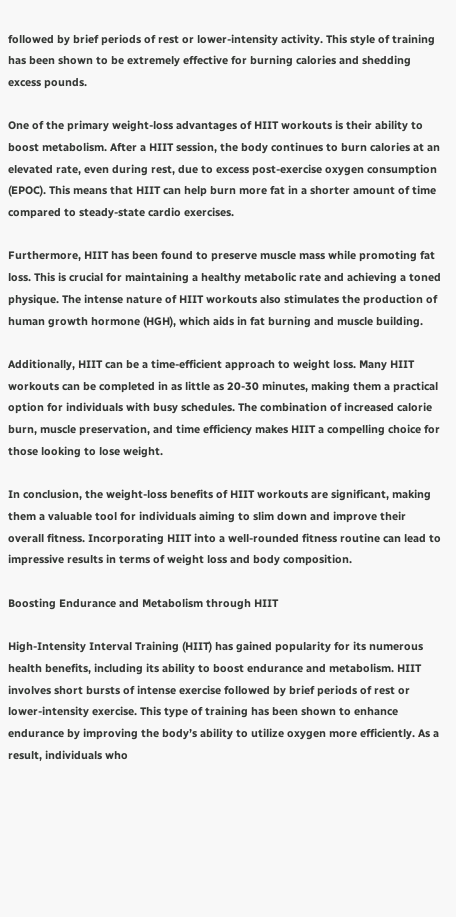followed by brief periods of rest or lower-intensity activity. This style of training has been shown to be extremely effective for burning calories and shedding excess pounds.

One of the primary weight-loss advantages of HIIT workouts is their ability to boost metabolism. After a HIIT session, the body continues to burn calories at an elevated rate, even during rest, due to excess post-exercise oxygen consumption (EPOC). This means that HIIT can help burn more fat in a shorter amount of time compared to steady-state cardio exercises.

Furthermore, HIIT has been found to preserve muscle mass while promoting fat loss. This is crucial for maintaining a healthy metabolic rate and achieving a toned physique. The intense nature of HIIT workouts also stimulates the production of human growth hormone (HGH), which aids in fat burning and muscle building.

Additionally, HIIT can be a time-efficient approach to weight loss. Many HIIT workouts can be completed in as little as 20-30 minutes, making them a practical option for individuals with busy schedules. The combination of increased calorie burn, muscle preservation, and time efficiency makes HIIT a compelling choice for those looking to lose weight.

In conclusion, the weight-loss benefits of HIIT workouts are significant, making them a valuable tool for individuals aiming to slim down and improve their overall fitness. Incorporating HIIT into a well-rounded fitness routine can lead to impressive results in terms of weight loss and body composition.

Boosting Endurance and Metabolism through HIIT

High-Intensity Interval Training (HIIT) has gained popularity for its numerous health benefits, including its ability to boost endurance and metabolism. HIIT involves short bursts of intense exercise followed by brief periods of rest or lower-intensity exercise. This type of training has been shown to enhance endurance by improving the body’s ability to utilize oxygen more efficiently. As a result, individuals who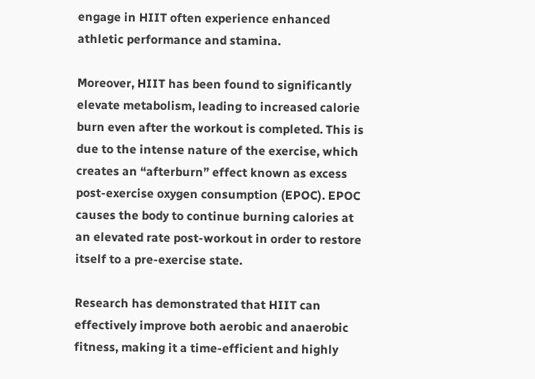engage in HIIT often experience enhanced athletic performance and stamina.

Moreover, HIIT has been found to significantly elevate metabolism, leading to increased calorie burn even after the workout is completed. This is due to the intense nature of the exercise, which creates an “afterburn” effect known as excess post-exercise oxygen consumption (EPOC). EPOC causes the body to continue burning calories at an elevated rate post-workout in order to restore itself to a pre-exercise state.

Research has demonstrated that HIIT can effectively improve both aerobic and anaerobic fitness, making it a time-efficient and highly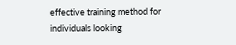effective training method for individuals looking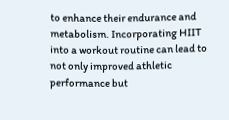to enhance their endurance and metabolism. Incorporating HIIT into a workout routine can lead to not only improved athletic performance but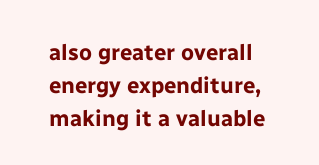also greater overall energy expenditure, making it a valuable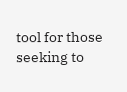tool for those seeking to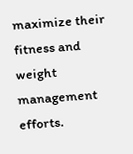maximize their fitness and weight management efforts.